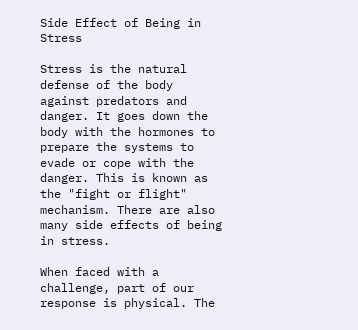Side Effect of Being in Stress

Stress is the natural defense of the body against predators and danger. It goes down the body with the hormones to prepare the systems to evade or cope with the danger. This is known as the "fight or flight" mechanism. There are also many side effects of being in stress.

When faced with a challenge, part of our response is physical. The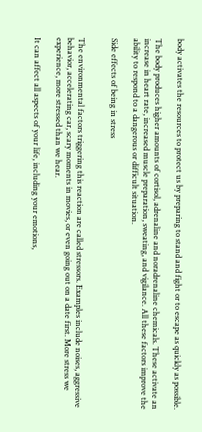body activates the resources to protect us by preparing to stand and fight or to escape as quickly as possible.

The body produces higher amounts of cortisol, adrenaline and noradrenaline chemicals. These activate an increase in heart rate, increased muscle preparation, sweating, and vigilance. All these factors improve the ability to respond to a dangerous or difficult situation.

Side effects of being in stress


The environmental factors triggering this reaction are called stressors. Examples include noises, aggressive behavior, accelerating car, scary moments in movies, or even going out on a date first. More stress we experience, more stressed than we hear.

It can affect all aspects of your life, including your emotions,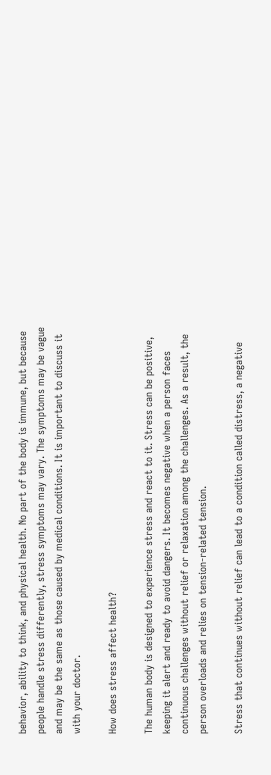behavior, ability to think, and physical health. No part of the body is immune, but because people handle stress differently, stress symptoms may vary. The symptoms may be vague and may be the same as those caused by medical conditions. It is important to discuss it with your doctor.

How does stress affect health?

The human body is designed to experience stress and react to it. Stress can be positive, keeping it alert and ready to avoid dangers. It becomes negative when a person faces continuous challenges without relief or relaxation among the challenges. As a result, the person overloads and relies on tension-related tension.

Stress that continues without relief can lead to a condition called distress, a negative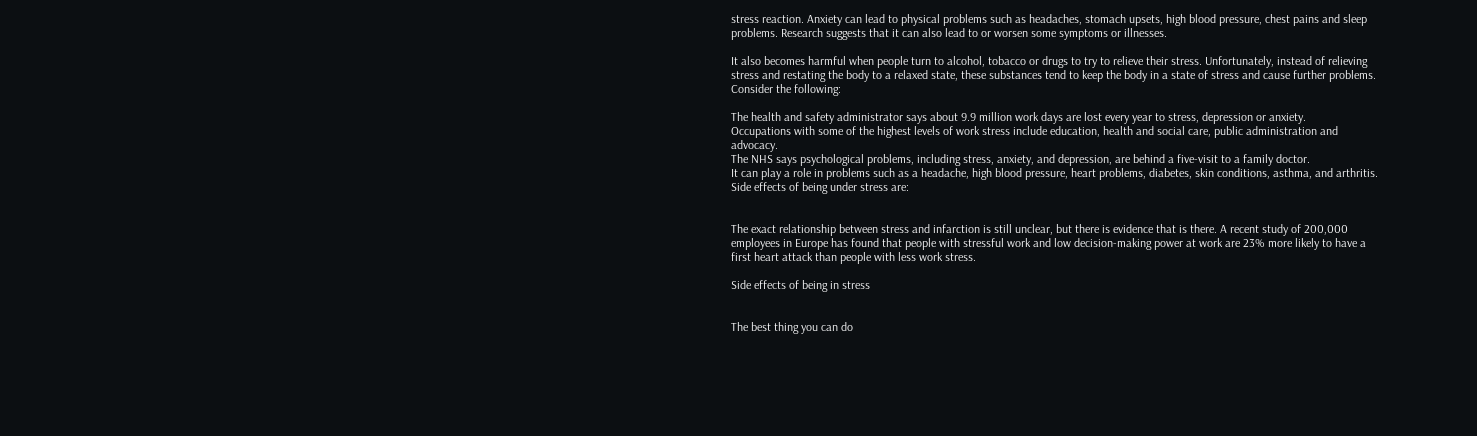stress reaction. Anxiety can lead to physical problems such as headaches, stomach upsets, high blood pressure, chest pains and sleep problems. Research suggests that it can also lead to or worsen some symptoms or illnesses.

It also becomes harmful when people turn to alcohol, tobacco or drugs to try to relieve their stress. Unfortunately, instead of relieving stress and restating the body to a relaxed state, these substances tend to keep the body in a state of stress and cause further problems. Consider the following:

The health and safety administrator says about 9.9 million work days are lost every year to stress, depression or anxiety.
Occupations with some of the highest levels of work stress include education, health and social care, public administration and advocacy.
The NHS says psychological problems, including stress, anxiety, and depression, are behind a five-visit to a family doctor.
It can play a role in problems such as a headache, high blood pressure, heart problems, diabetes, skin conditions, asthma, and arthritis. Side effects of being under stress are:


The exact relationship between stress and infarction is still unclear, but there is evidence that is there. A recent study of 200,000 employees in Europe has found that people with stressful work and low decision-making power at work are 23% more likely to have a first heart attack than people with less work stress.

Side effects of being in stress


The best thing you can do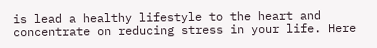is lead a healthy lifestyle to the heart and concentrate on reducing stress in your life. Here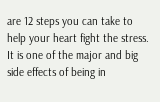are 12 steps you can take to help your heart fight the stress. It is one of the major and big side effects of being in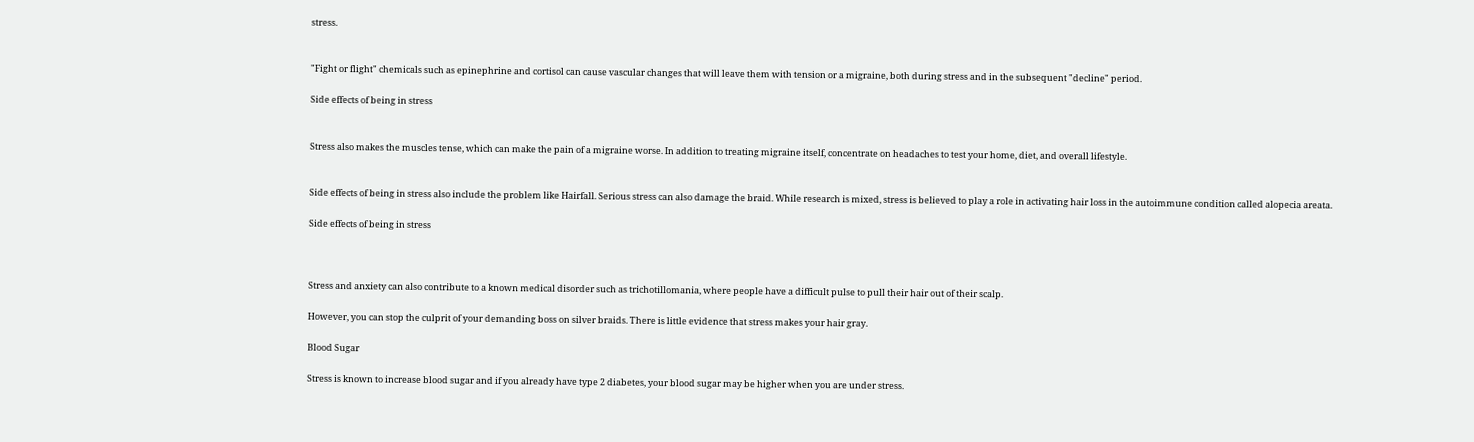stress.


"Fight or flight" chemicals such as epinephrine and cortisol can cause vascular changes that will leave them with tension or a migraine, both during stress and in the subsequent "decline" period.

Side effects of being in stress


Stress also makes the muscles tense, which can make the pain of a migraine worse. In addition to treating migraine itself, concentrate on headaches to test your home, diet, and overall lifestyle.


Side effects of being in stress also include the problem like Hairfall. Serious stress can also damage the braid. While research is mixed, stress is believed to play a role in activating hair loss in the autoimmune condition called alopecia areata.

Side effects of being in stress



Stress and anxiety can also contribute to a known medical disorder such as trichotillomania, where people have a difficult pulse to pull their hair out of their scalp.

However, you can stop the culprit of your demanding boss on silver braids. There is little evidence that stress makes your hair gray.

Blood Sugar

Stress is known to increase blood sugar and if you already have type 2 diabetes, your blood sugar may be higher when you are under stress.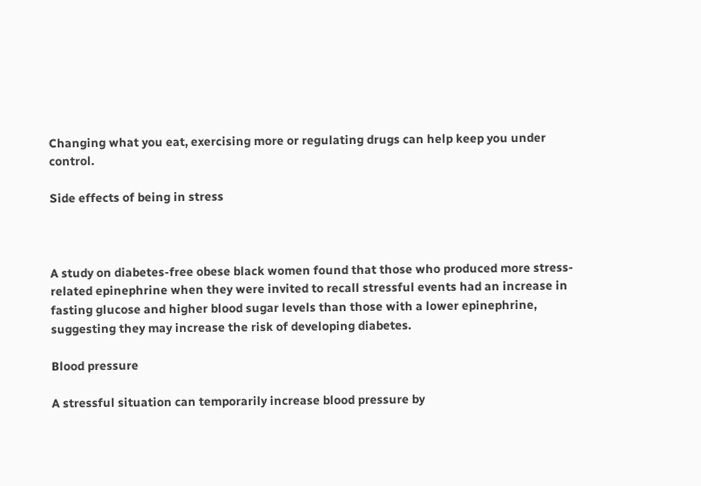Changing what you eat, exercising more or regulating drugs can help keep you under control.

Side effects of being in stress



A study on diabetes-free obese black women found that those who produced more stress-related epinephrine when they were invited to recall stressful events had an increase in fasting glucose and higher blood sugar levels than those with a lower epinephrine, suggesting they may increase the risk of developing diabetes.

Blood pressure

A stressful situation can temporarily increase blood pressure by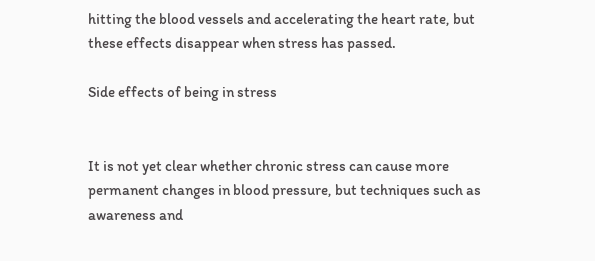hitting the blood vessels and accelerating the heart rate, but these effects disappear when stress has passed.

Side effects of being in stress


It is not yet clear whether chronic stress can cause more permanent changes in blood pressure, but techniques such as awareness and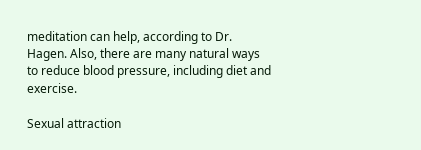meditation can help, according to Dr. Hagen. Also, there are many natural ways to reduce blood pressure, including diet and exercise.

Sexual attraction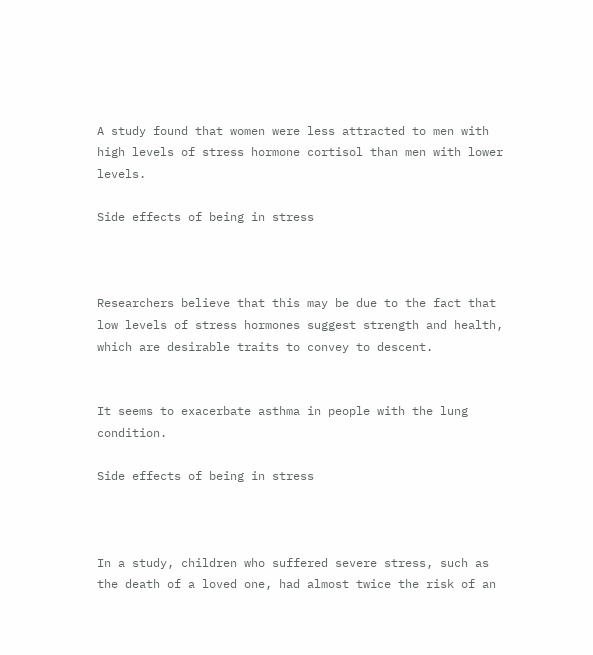A study found that women were less attracted to men with high levels of stress hormone cortisol than men with lower levels.

Side effects of being in stress



Researchers believe that this may be due to the fact that low levels of stress hormones suggest strength and health, which are desirable traits to convey to descent.


It seems to exacerbate asthma in people with the lung condition.

Side effects of being in stress



In a study, children who suffered severe stress, such as the death of a loved one, had almost twice the risk of an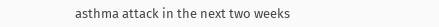asthma attack in the next two weeks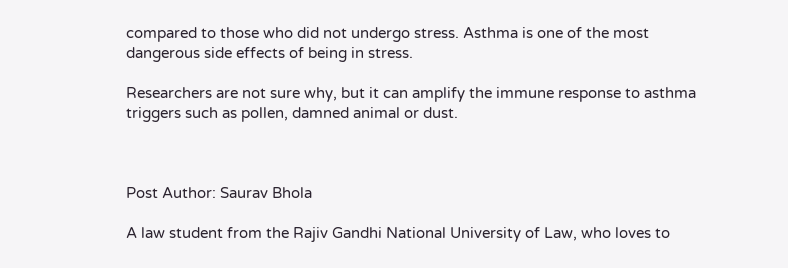compared to those who did not undergo stress. Asthma is one of the most dangerous side effects of being in stress.

Researchers are not sure why, but it can amplify the immune response to asthma triggers such as pollen, damned animal or dust.



Post Author: Saurav Bhola

A law student from the Rajiv Gandhi National University of Law, who loves to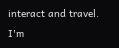interact and travel. I'm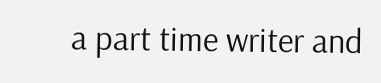a part time writer and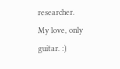researcher. My love, only guitar. :)